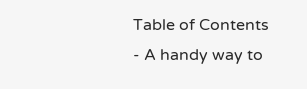Table of Contents - A handy way to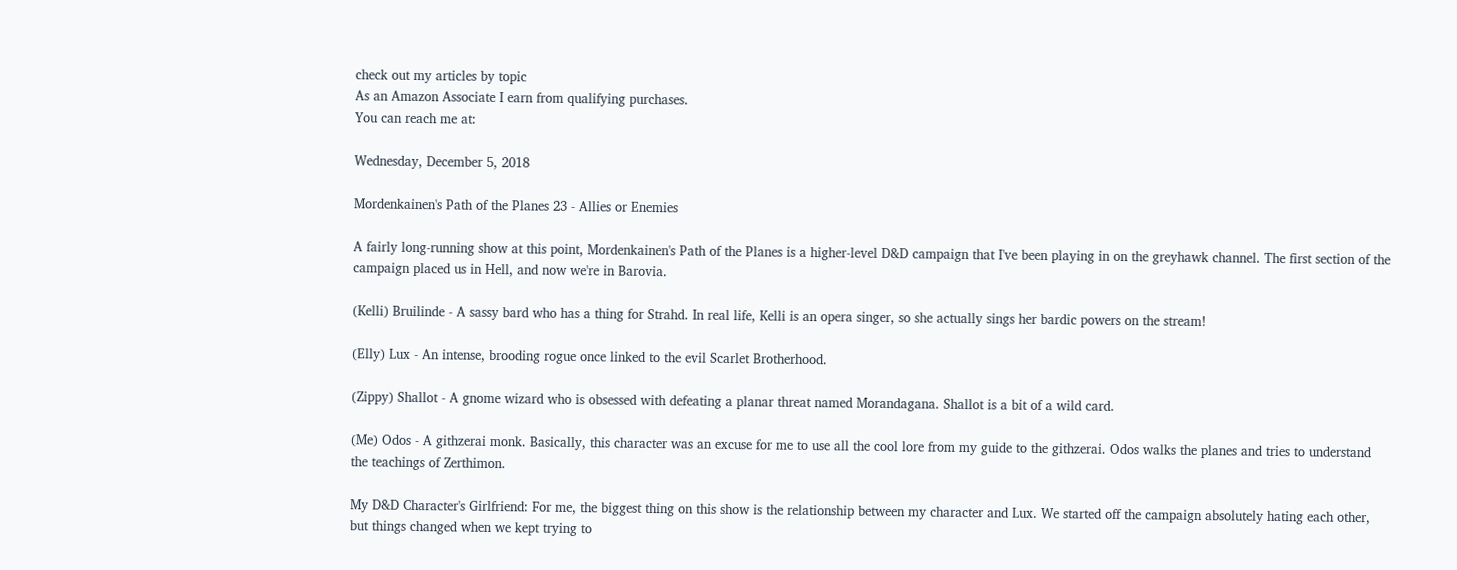check out my articles by topic
As an Amazon Associate I earn from qualifying purchases.
You can reach me at:

Wednesday, December 5, 2018

Mordenkainen's Path of the Planes 23 - Allies or Enemies

A fairly long-running show at this point, Mordenkainen's Path of the Planes is a higher-level D&D campaign that I've been playing in on the greyhawk channel. The first section of the campaign placed us in Hell, and now we're in Barovia.

(Kelli) Bruilinde - A sassy bard who has a thing for Strahd. In real life, Kelli is an opera singer, so she actually sings her bardic powers on the stream!

(Elly) Lux - An intense, brooding rogue once linked to the evil Scarlet Brotherhood.

(Zippy) Shallot - A gnome wizard who is obsessed with defeating a planar threat named Morandagana. Shallot is a bit of a wild card.

(Me) Odos - A githzerai monk. Basically, this character was an excuse for me to use all the cool lore from my guide to the githzerai. Odos walks the planes and tries to understand the teachings of Zerthimon.

My D&D Character's Girlfriend: For me, the biggest thing on this show is the relationship between my character and Lux. We started off the campaign absolutely hating each other, but things changed when we kept trying to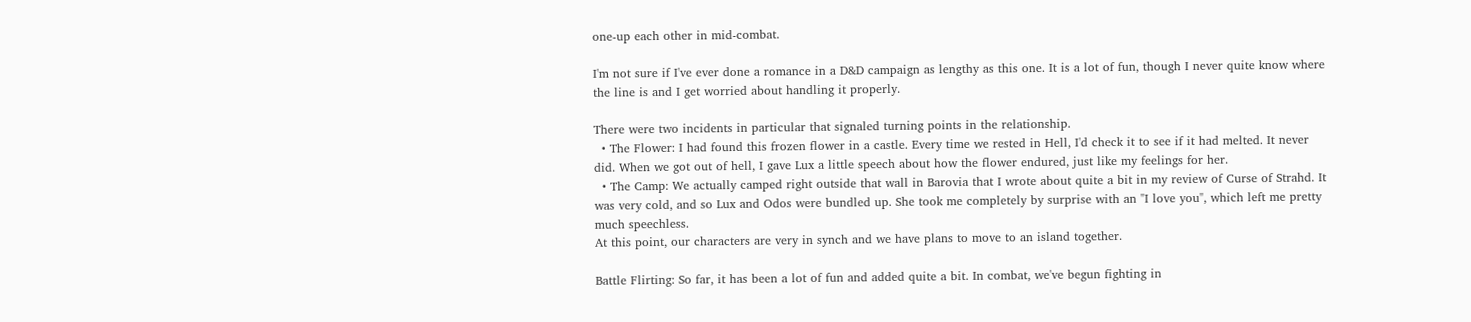one-up each other in mid-combat.

I'm not sure if I've ever done a romance in a D&D campaign as lengthy as this one. It is a lot of fun, though I never quite know where the line is and I get worried about handling it properly.

There were two incidents in particular that signaled turning points in the relationship.
  • The Flower: I had found this frozen flower in a castle. Every time we rested in Hell, I'd check it to see if it had melted. It never did. When we got out of hell, I gave Lux a little speech about how the flower endured, just like my feelings for her.
  • The Camp: We actually camped right outside that wall in Barovia that I wrote about quite a bit in my review of Curse of Strahd. It was very cold, and so Lux and Odos were bundled up. She took me completely by surprise with an "I love you", which left me pretty much speechless.
At this point, our characters are very in synch and we have plans to move to an island together.

Battle Flirting: So far, it has been a lot of fun and added quite a bit. In combat, we've begun fighting in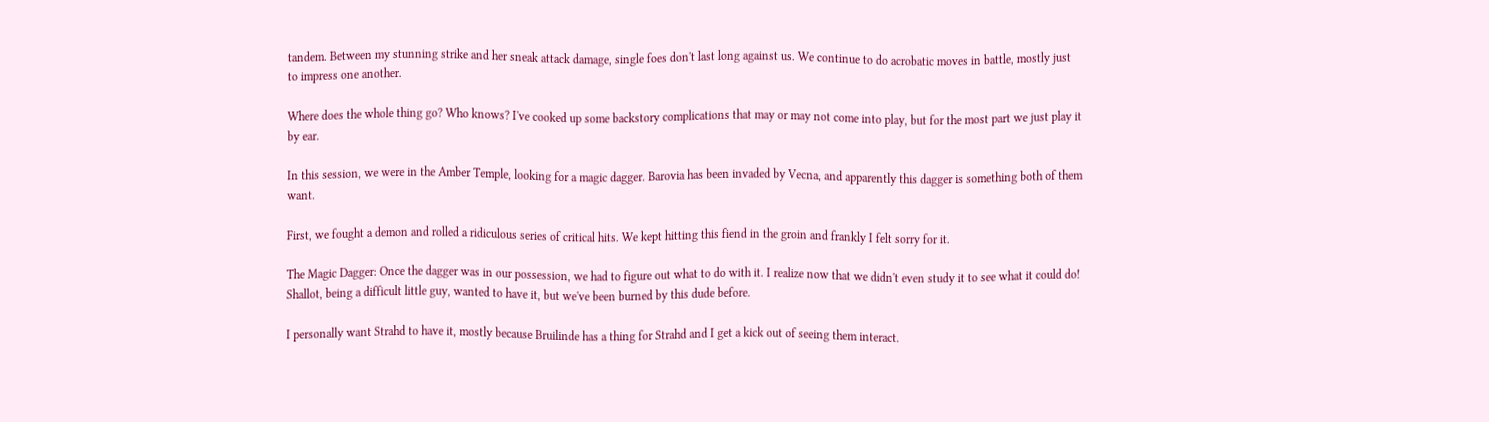tandem. Between my stunning strike and her sneak attack damage, single foes don't last long against us. We continue to do acrobatic moves in battle, mostly just to impress one another.

Where does the whole thing go? Who knows? I've cooked up some backstory complications that may or may not come into play, but for the most part we just play it by ear.

In this session, we were in the Amber Temple, looking for a magic dagger. Barovia has been invaded by Vecna, and apparently this dagger is something both of them want.

First, we fought a demon and rolled a ridiculous series of critical hits. We kept hitting this fiend in the groin and frankly I felt sorry for it.

The Magic Dagger: Once the dagger was in our possession, we had to figure out what to do with it. I realize now that we didn't even study it to see what it could do! Shallot, being a difficult little guy, wanted to have it, but we've been burned by this dude before.

I personally want Strahd to have it, mostly because Bruilinde has a thing for Strahd and I get a kick out of seeing them interact.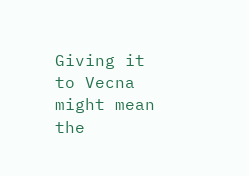Giving it to Vecna might mean the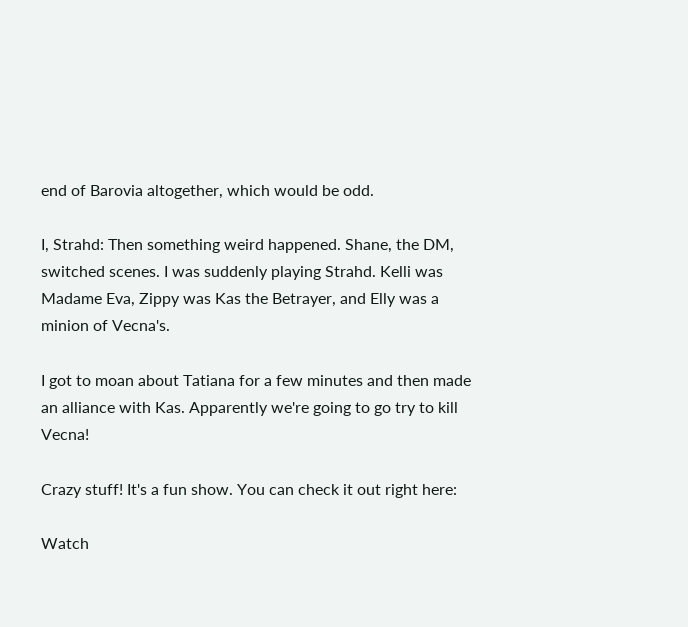end of Barovia altogether, which would be odd.

I, Strahd: Then something weird happened. Shane, the DM, switched scenes. I was suddenly playing Strahd. Kelli was Madame Eva, Zippy was Kas the Betrayer, and Elly was a minion of Vecna's.

I got to moan about Tatiana for a few minutes and then made an alliance with Kas. Apparently we're going to go try to kill Vecna!

Crazy stuff! It's a fun show. You can check it out right here:

Watch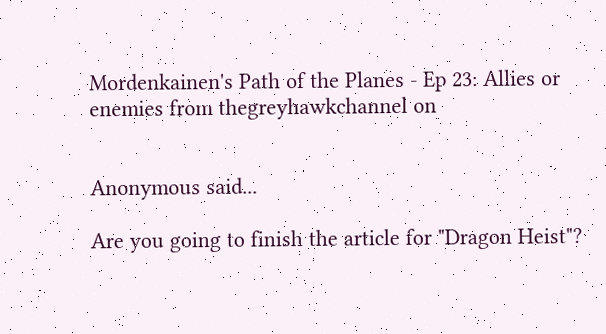Mordenkainen's Path of the Planes - Ep 23: Allies or enemies from thegreyhawkchannel on


Anonymous said...

Are you going to finish the article for "Dragon Heist"?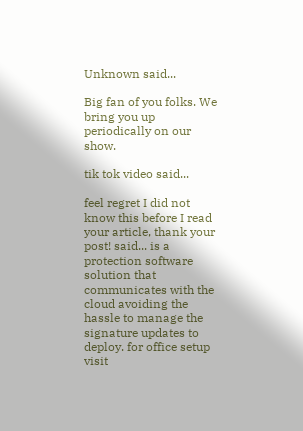Unknown said...

Big fan of you folks. We bring you up periodically on our show.

tik tok video said...

feel regret I did not know this before I read your article, thank your post! said... is a protection software solution that communicates with the cloud avoiding the hassle to manage the signature updates to deploy. for office setup visit